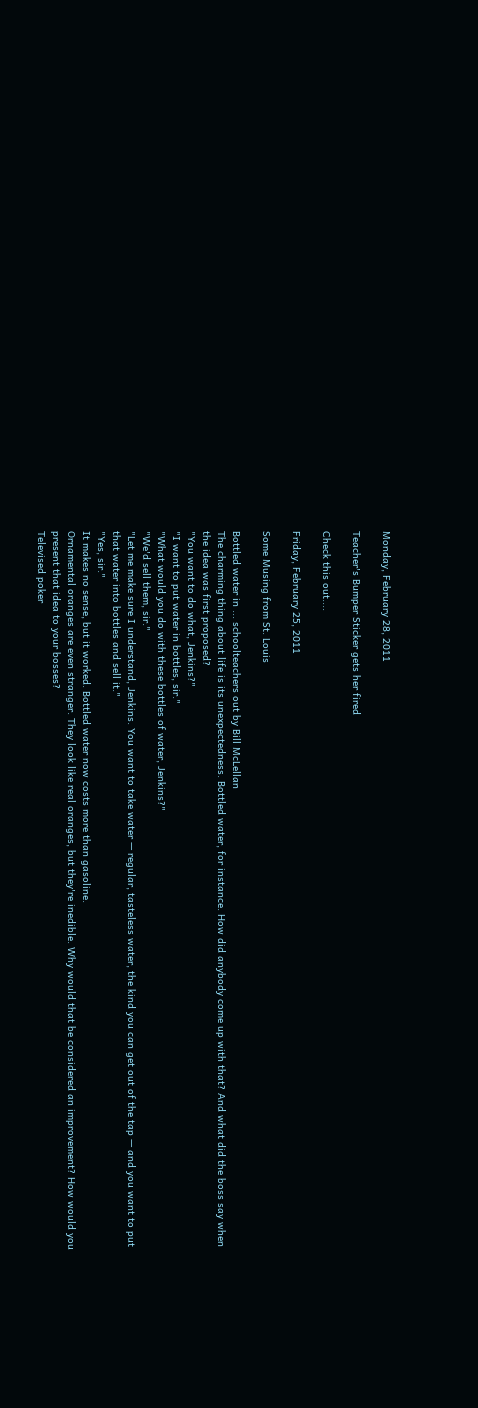Monday, February 28, 2011

Teacher's Bumper Sticker gets her fired

Check this out....

Friday, February 25, 2011

Some Musing from St. Louis

Bottled water in ... schoolteachers out by Bill McLellan
The charming thing about life is its unexpectedness. Bottled water, for instance. How did anybody come up with that? And what did the boss say when the idea was first proposed?
"You want to do what, Jenkins?"
"I want to put water in bottles, sir."
"What would you do with these bottles of water, Jenkins?"
"We'd sell them, sir."
"Let me make sure I understand, Jenkins. You want to take water — regular, tasteless water, the kind you can get out of the tap — and you want to put that water into bottles and sell it."
"Yes, sir."
It makes no sense, but it worked. Bottled water now costs more than gasoline.
Ornamental oranges are even stranger. They look like real oranges, but they're inedible. Why would that be considered an improvement? How would you present that idea to your bosses?
Televised poker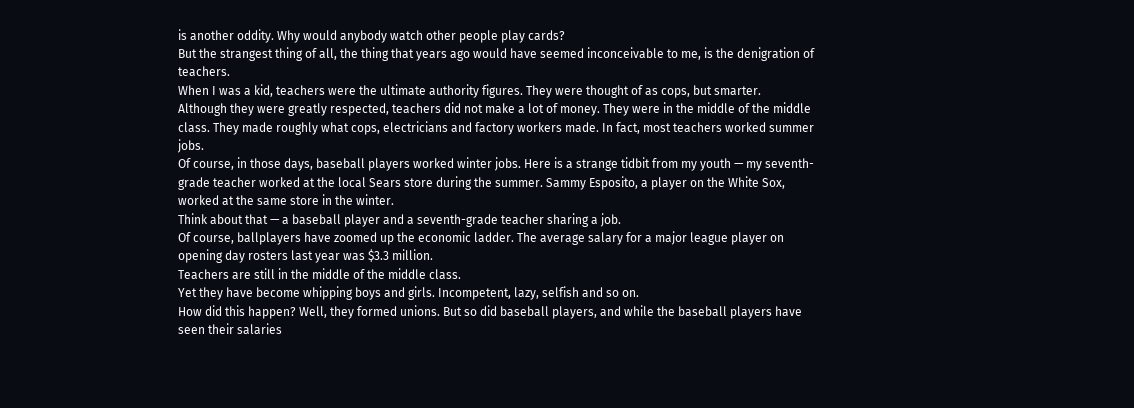is another oddity. Why would anybody watch other people play cards?
But the strangest thing of all, the thing that years ago would have seemed inconceivable to me, is the denigration of teachers.
When I was a kid, teachers were the ultimate authority figures. They were thought of as cops, but smarter.
Although they were greatly respected, teachers did not make a lot of money. They were in the middle of the middle class. They made roughly what cops, electricians and factory workers made. In fact, most teachers worked summer jobs.
Of course, in those days, baseball players worked winter jobs. Here is a strange tidbit from my youth — my seventh-grade teacher worked at the local Sears store during the summer. Sammy Esposito, a player on the White Sox, worked at the same store in the winter.
Think about that — a baseball player and a seventh-grade teacher sharing a job.
Of course, ballplayers have zoomed up the economic ladder. The average salary for a major league player on opening day rosters last year was $3.3 million.
Teachers are still in the middle of the middle class.
Yet they have become whipping boys and girls. Incompetent, lazy, selfish and so on.
How did this happen? Well, they formed unions. But so did baseball players, and while the baseball players have seen their salaries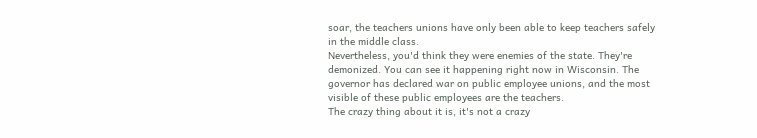soar, the teachers unions have only been able to keep teachers safely in the middle class.
Nevertheless, you'd think they were enemies of the state. They're demonized. You can see it happening right now in Wisconsin. The governor has declared war on public employee unions, and the most visible of these public employees are the teachers.
The crazy thing about it is, it's not a crazy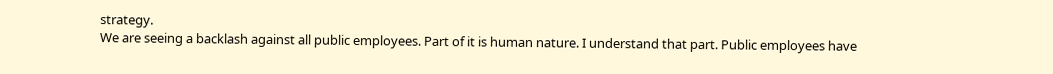strategy.
We are seeing a backlash against all public employees. Part of it is human nature. I understand that part. Public employees have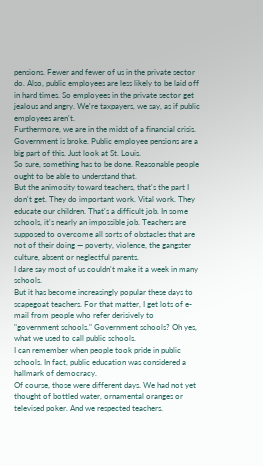pensions. Fewer and fewer of us in the private sector do. Also, public employees are less likely to be laid off in hard times. So employees in the private sector get jealous and angry. We're taxpayers, we say, as if public employees aren't.
Furthermore, we are in the midst of a financial crisis. Government is broke. Public employee pensions are a big part of this. Just look at St. Louis.
So sure, something has to be done. Reasonable people ought to be able to understand that.
But the animosity toward teachers, that's the part I don't get. They do important work. Vital work. They educate our children. That's a difficult job. In some schools, it's nearly an impossible job. Teachers are supposed to overcome all sorts of obstacles that are not of their doing — poverty, violence, the gangster culture, absent or neglectful parents.
I dare say most of us couldn't make it a week in many schools.
But it has become increasingly popular these days to scapegoat teachers. For that matter, I get lots of e-mail from people who refer derisively to "government schools." Government schools? Oh yes, what we used to call public schools.
I can remember when people took pride in public schools. In fact, public education was considered a hallmark of democracy.
Of course, those were different days. We had not yet thought of bottled water, ornamental oranges or televised poker. And we respected teachers.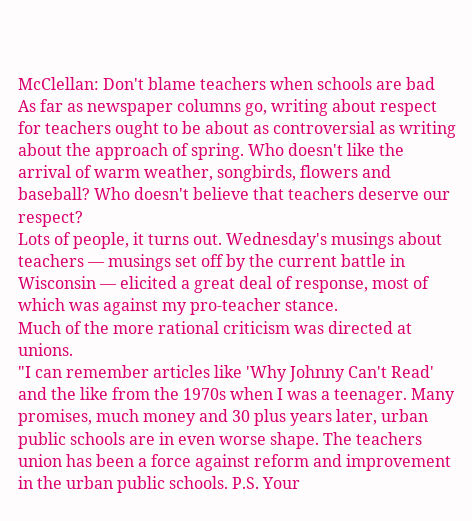McClellan: Don't blame teachers when schools are bad
As far as newspaper columns go, writing about respect for teachers ought to be about as controversial as writing about the approach of spring. Who doesn't like the arrival of warm weather, songbirds, flowers and baseball? Who doesn't believe that teachers deserve our respect?
Lots of people, it turns out. Wednesday's musings about teachers — musings set off by the current battle in Wisconsin — elicited a great deal of response, most of which was against my pro-teacher stance.
Much of the more rational criticism was directed at unions.
"I can remember articles like 'Why Johnny Can't Read' and the like from the 1970s when I was a teenager. Many promises, much money and 30 plus years later, urban public schools are in even worse shape. The teachers union has been a force against reform and improvement in the urban public schools. P.S. Your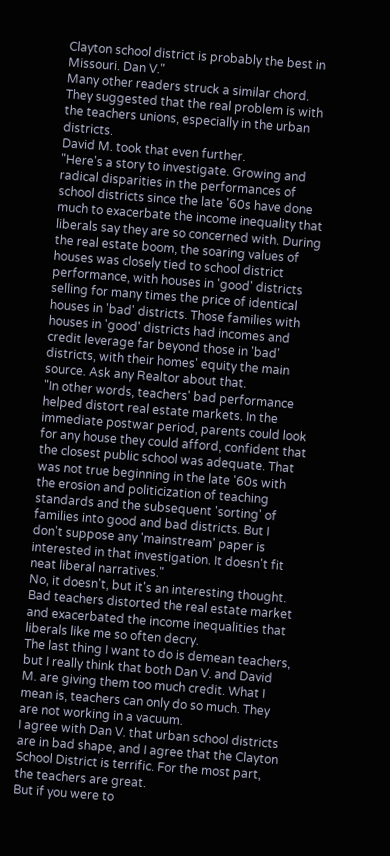Clayton school district is probably the best in Missouri. Dan V."
Many other readers struck a similar chord. They suggested that the real problem is with the teachers unions, especially in the urban districts.
David M. took that even further.
"Here's a story to investigate. Growing and radical disparities in the performances of school districts since the late '60s have done much to exacerbate the income inequality that liberals say they are so concerned with. During the real estate boom, the soaring values of houses was closely tied to school district performance, with houses in 'good' districts selling for many times the price of identical houses in 'bad' districts. Those families with houses in 'good' districts had incomes and credit leverage far beyond those in 'bad' districts, with their homes' equity the main source. Ask any Realtor about that.
"In other words, teachers' bad performance helped distort real estate markets. In the immediate postwar period, parents could look for any house they could afford, confident that the closest public school was adequate. That was not true beginning in the late '60s with the erosion and politicization of teaching standards and the subsequent 'sorting' of families into good and bad districts. But I don't suppose any 'mainstream' paper is interested in that investigation. It doesn't fit neat liberal narratives."
No, it doesn't, but it's an interesting thought. Bad teachers distorted the real estate market and exacerbated the income inequalities that liberals like me so often decry.
The last thing I want to do is demean teachers, but I really think that both Dan V. and David M. are giving them too much credit. What I mean is, teachers can only do so much. They are not working in a vacuum.
I agree with Dan V. that urban school districts are in bad shape, and I agree that the Clayton School District is terrific. For the most part, the teachers are great.
But if you were to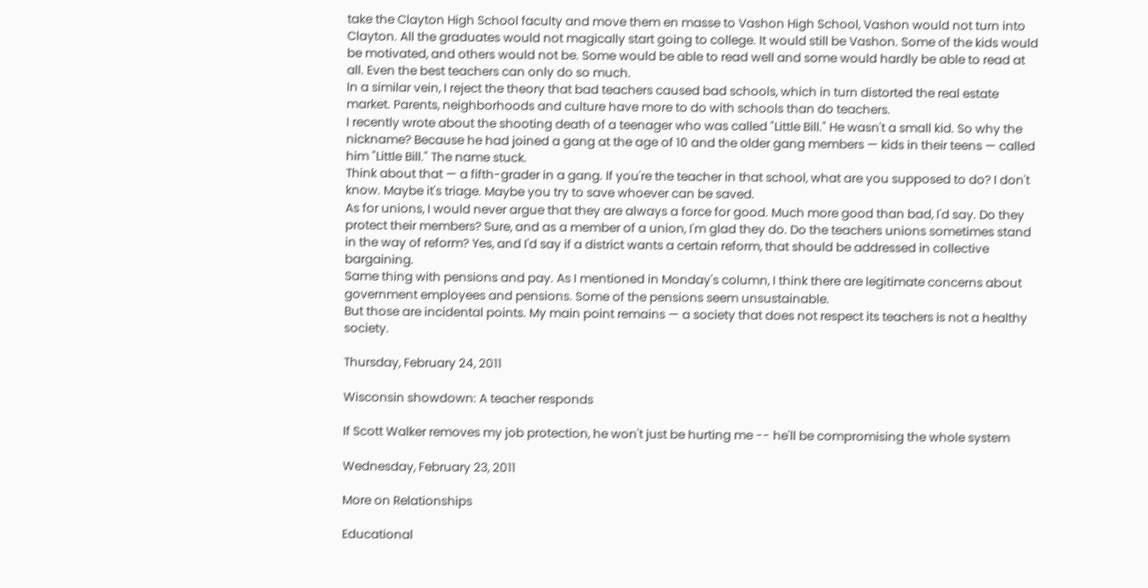take the Clayton High School faculty and move them en masse to Vashon High School, Vashon would not turn into Clayton. All the graduates would not magically start going to college. It would still be Vashon. Some of the kids would be motivated, and others would not be. Some would be able to read well and some would hardly be able to read at all. Even the best teachers can only do so much.
In a similar vein, I reject the theory that bad teachers caused bad schools, which in turn distorted the real estate market. Parents, neighborhoods and culture have more to do with schools than do teachers.
I recently wrote about the shooting death of a teenager who was called "Little Bill." He wasn't a small kid. So why the nickname? Because he had joined a gang at the age of 10 and the older gang members — kids in their teens — called him "Little Bill." The name stuck.
Think about that — a fifth-grader in a gang. If you're the teacher in that school, what are you supposed to do? I don't know. Maybe it's triage. Maybe you try to save whoever can be saved.
As for unions, I would never argue that they are always a force for good. Much more good than bad, I'd say. Do they protect their members? Sure, and as a member of a union, I'm glad they do. Do the teachers unions sometimes stand in the way of reform? Yes, and I'd say if a district wants a certain reform, that should be addressed in collective bargaining.
Same thing with pensions and pay. As I mentioned in Monday's column, I think there are legitimate concerns about government employees and pensions. Some of the pensions seem unsustainable.
But those are incidental points. My main point remains — a society that does not respect its teachers is not a healthy society.

Thursday, February 24, 2011

Wisconsin showdown: A teacher responds

If Scott Walker removes my job protection, he won't just be hurting me -- he'll be compromising the whole system

Wednesday, February 23, 2011

More on Relationships

Educational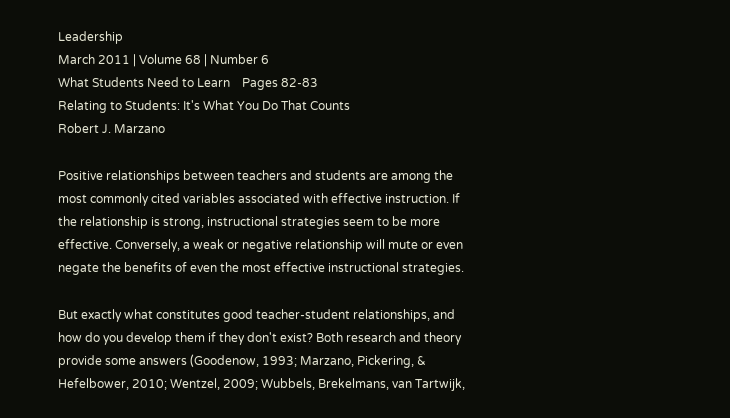Leadership
March 2011 | Volume 68 | Number 6
What Students Need to Learn    Pages 82-83
Relating to Students: It's What You Do That Counts
Robert J. Marzano

Positive relationships between teachers and students are among the most commonly cited variables associated with effective instruction. If the relationship is strong, instructional strategies seem to be more effective. Conversely, a weak or negative relationship will mute or even negate the benefits of even the most effective instructional strategies.

But exactly what constitutes good teacher-student relationships, and how do you develop them if they don't exist? Both research and theory provide some answers (Goodenow, 1993; Marzano, Pickering, & Hefelbower, 2010; Wentzel, 2009; Wubbels, Brekelmans, van Tartwijk,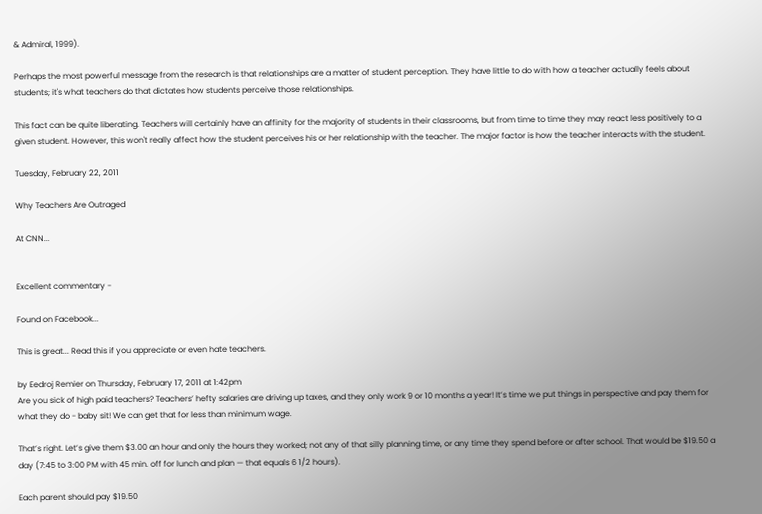& Admiral, 1999).

Perhaps the most powerful message from the research is that relationships are a matter of student perception. They have little to do with how a teacher actually feels about students; it's what teachers do that dictates how students perceive those relationships.

This fact can be quite liberating. Teachers will certainly have an affinity for the majority of students in their classrooms, but from time to time they may react less positively to a given student. However, this won't really affect how the student perceives his or her relationship with the teacher. The major factor is how the teacher interacts with the student.

Tuesday, February 22, 2011

Why Teachers Are Outraged

At CNN...


Excellent commentary -

Found on Facebook...

This is great... Read this if you appreciate or even hate teachers.

by Eedroj Remier on Thursday, February 17, 2011 at 1:42pm
Are you sick of high paid teachers? Teachers’ hefty salaries are driving up taxes, and they only work 9 or 10 months a year! It’s time we put things in perspective and pay them for what they do - baby sit! We can get that for less than minimum wage.

That’s right. Let’s give them $3.00 an hour and only the hours they worked; not any of that silly planning time, or any time they spend before or after school. That would be $19.50 a day (7:45 to 3:00 PM with 45 min. off for lunch and plan — that equals 6 1/2 hours).

Each parent should pay $19.50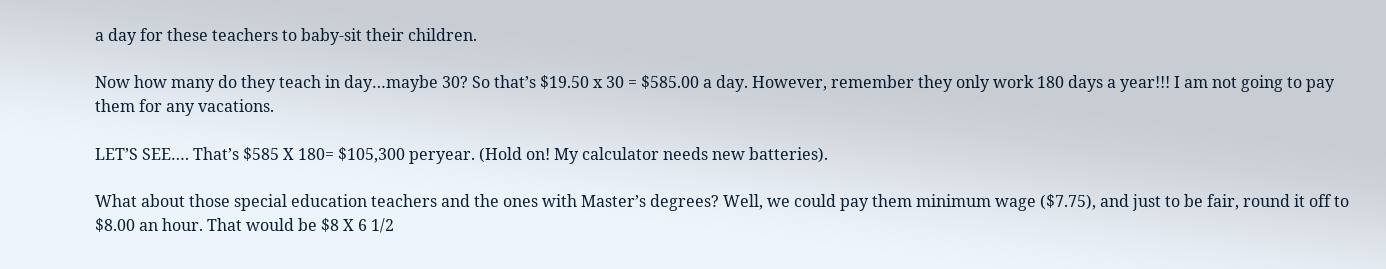a day for these teachers to baby-sit their children.

Now how many do they teach in day…maybe 30? So that’s $19.50 x 30 = $585.00 a day. However, remember they only work 180 days a year!!! I am not going to pay them for any vacations.

LET’S SEE…. That’s $585 X 180= $105,300 peryear. (Hold on! My calculator needs new batteries).

What about those special education teachers and the ones with Master’s degrees? Well, we could pay them minimum wage ($7.75), and just to be fair, round it off to $8.00 an hour. That would be $8 X 6 1/2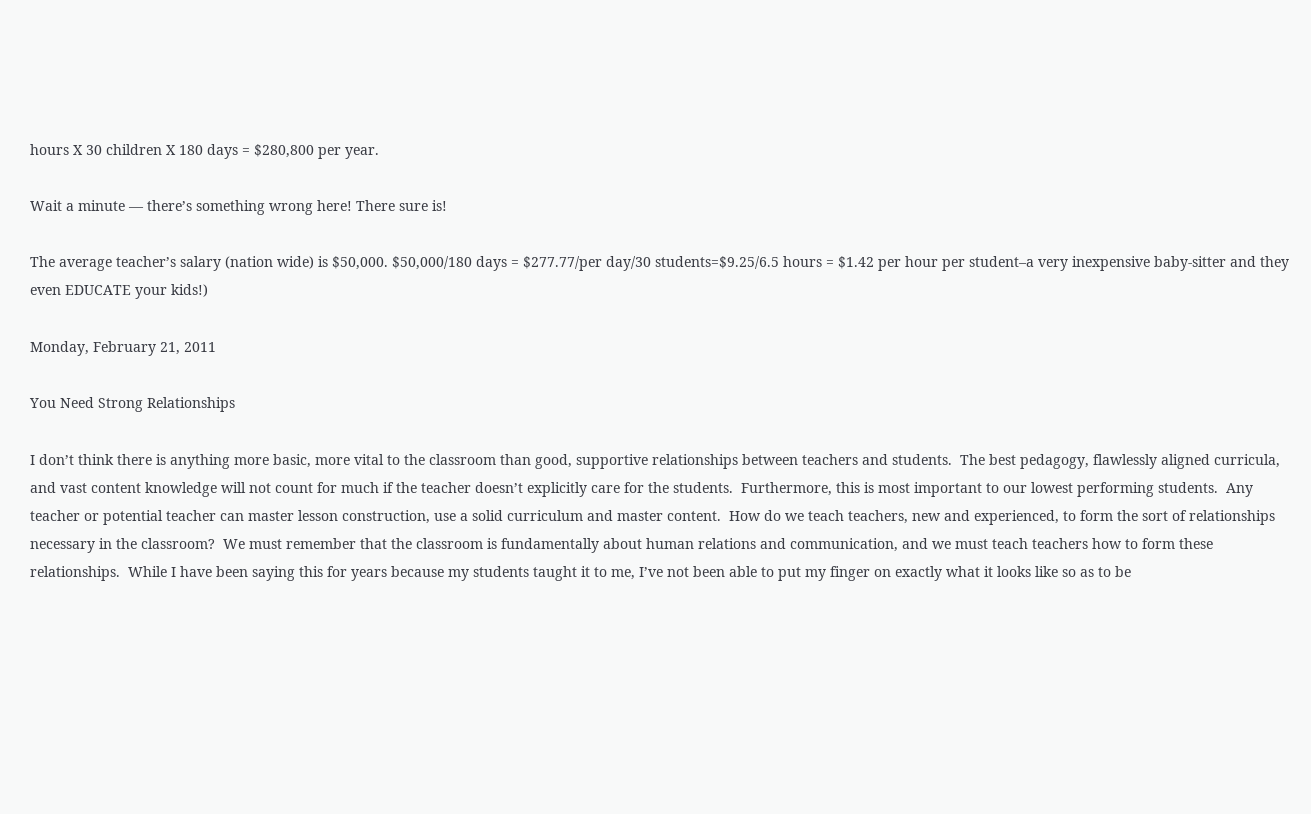hours X 30 children X 180 days = $280,800 per year.

Wait a minute — there’s something wrong here! There sure is!

The average teacher’s salary (nation wide) is $50,000. $50,000/180 days = $277.77/per day/30 students=$9.25/6.5 hours = $1.42 per hour per student–a very inexpensive baby-sitter and they even EDUCATE your kids!)

Monday, February 21, 2011

You Need Strong Relationships

I don’t think there is anything more basic, more vital to the classroom than good, supportive relationships between teachers and students.  The best pedagogy, flawlessly aligned curricula, and vast content knowledge will not count for much if the teacher doesn’t explicitly care for the students.  Furthermore, this is most important to our lowest performing students.  Any teacher or potential teacher can master lesson construction, use a solid curriculum and master content.  How do we teach teachers, new and experienced, to form the sort of relationships necessary in the classroom?  We must remember that the classroom is fundamentally about human relations and communication, and we must teach teachers how to form these relationships.  While I have been saying this for years because my students taught it to me, I’ve not been able to put my finger on exactly what it looks like so as to be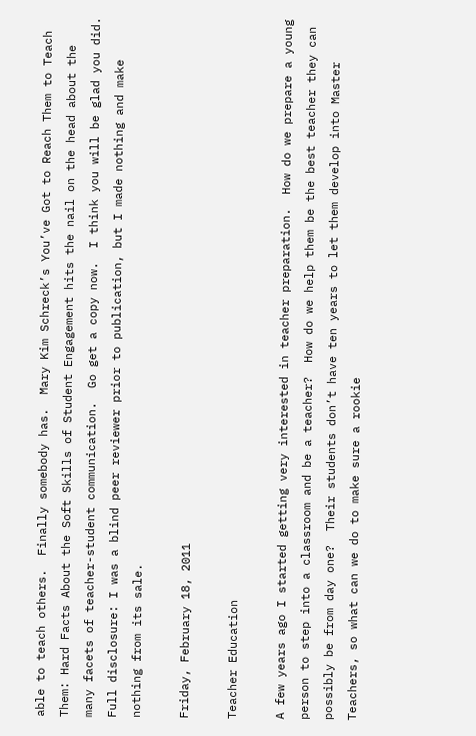able to teach others.  Finally somebody has.  Mary Kim Schreck’s You’ve Got to Reach Them to Teach Them: Hard Facts About the Soft Skills of Student Engagement hits the nail on the head about the many facets of teacher-student communication.  Go get a copy now.  I think you will be glad you did.
Full disclosure: I was a blind peer reviewer prior to publication, but I made nothing and make nothing from its sale.

Friday, February 18, 2011

Teacher Education

A few years ago I started getting very interested in teacher preparation.  How do we prepare a young person to step into a classroom and be a teacher?  How do we help them be the best teacher they can possibly be from day one?  Their students don’t have ten years to let them develop into Master Teachers, so what can we do to make sure a rookie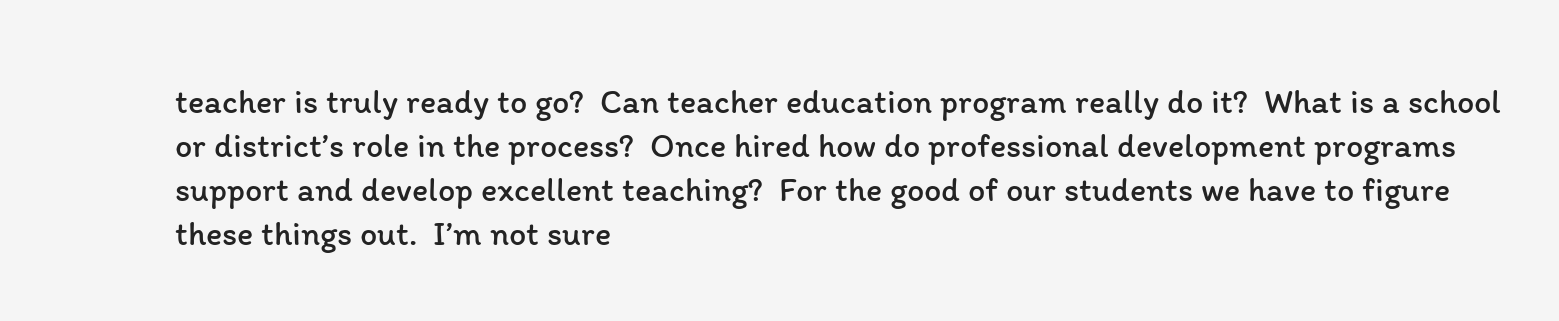teacher is truly ready to go?  Can teacher education program really do it?  What is a school or district’s role in the process?  Once hired how do professional development programs support and develop excellent teaching?  For the good of our students we have to figure these things out.  I’m not sure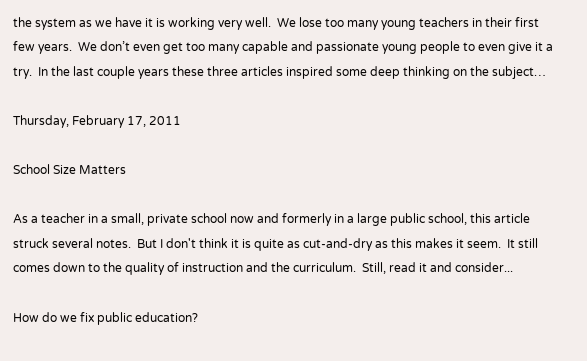the system as we have it is working very well.  We lose too many young teachers in their first few years.  We don’t even get too many capable and passionate young people to even give it a try.  In the last couple years these three articles inspired some deep thinking on the subject…

Thursday, February 17, 2011

School Size Matters

As a teacher in a small, private school now and formerly in a large public school, this article struck several notes.  But I don't think it is quite as cut-and-dry as this makes it seem.  It still comes down to the quality of instruction and the curriculum.  Still, read it and consider...

How do we fix public education?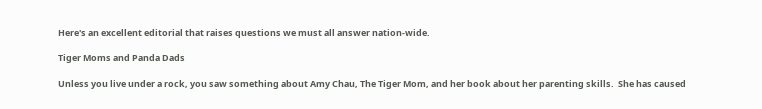Here's an excellent editorial that raises questions we must all answer nation-wide.

Tiger Moms and Panda Dads

Unless you live under a rock, you saw something about Amy Chau, The Tiger Mom, and her book about her parenting skills.  She has caused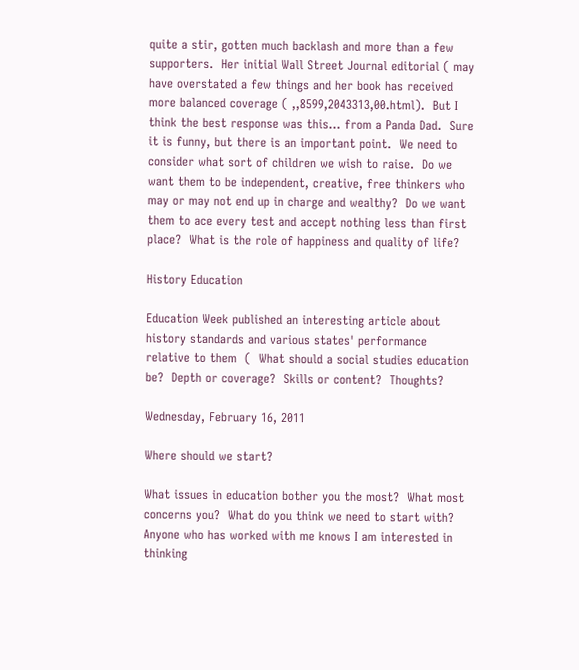quite a stir, gotten much backlash and more than a few supporters.  Her initial Wall Street Journal editorial ( may have overstated a few things and her book has received more balanced coverage ( ,,8599,2043313,00.html).  But I think the best response was this… from a Panda Dad.  Sure it is funny, but there is an important point.  We need to consider what sort of children we wish to raise.  Do we want them to be independent, creative, free thinkers who may or may not end up in charge and wealthy?  Do we want them to ace every test and accept nothing less than first place?  What is the role of happiness and quality of life?

History Education

Education Week published an interesting article about history standards and various states' performance relative to them  (  What should a social studies education be?  Depth or coverage?  Skills or content?  Thoughts?

Wednesday, February 16, 2011

Where should we start?

What issues in education bother you the most?  What most concerns you?  What do you think we need to start with?
Anyone who has worked with me knows I am interested in thinking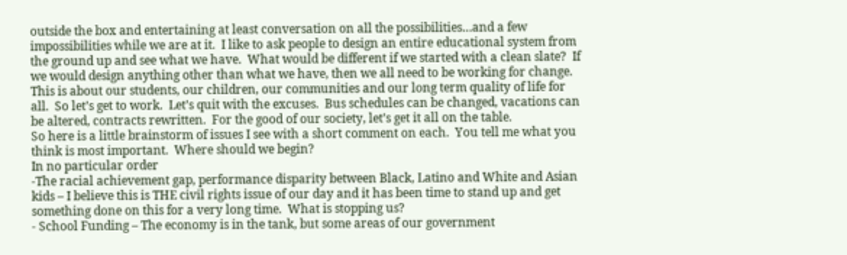outside the box and entertaining at least conversation on all the possibilities…and a few impossibilities while we are at it.  I like to ask people to design an entire educational system from the ground up and see what we have.  What would be different if we started with a clean slate?  If we would design anything other than what we have, then we all need to be working for change.  This is about our students, our children, our communities and our long term quality of life for all.  So let’s get to work.  Let’s quit with the excuses.  Bus schedules can be changed, vacations can be altered, contracts rewritten.  For the good of our society, let’s get it all on the table.
So here is a little brainstorm of issues I see with a short comment on each.  You tell me what you think is most important.  Where should we begin?
In no particular order
-The racial achievement gap, performance disparity between Black, Latino and White and Asian kids – I believe this is THE civil rights issue of our day and it has been time to stand up and get something done on this for a very long time.  What is stopping us?
- School Funding – The economy is in the tank, but some areas of our government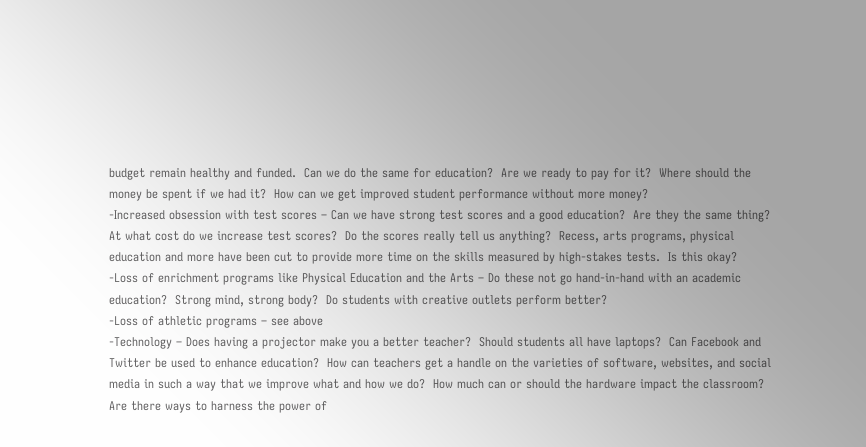budget remain healthy and funded.  Can we do the same for education?  Are we ready to pay for it?  Where should the money be spent if we had it?  How can we get improved student performance without more money?
-Increased obsession with test scores – Can we have strong test scores and a good education?  Are they the same thing?  At what cost do we increase test scores?  Do the scores really tell us anything?  Recess, arts programs, physical education and more have been cut to provide more time on the skills measured by high-stakes tests.  Is this okay?
-Loss of enrichment programs like Physical Education and the Arts – Do these not go hand-in-hand with an academic education?  Strong mind, strong body?  Do students with creative outlets perform better?
-Loss of athletic programs – see above
-Technology – Does having a projector make you a better teacher?  Should students all have laptops?  Can Facebook and Twitter be used to enhance education?  How can teachers get a handle on the varieties of software, websites, and social media in such a way that we improve what and how we do?  How much can or should the hardware impact the classroom?  Are there ways to harness the power of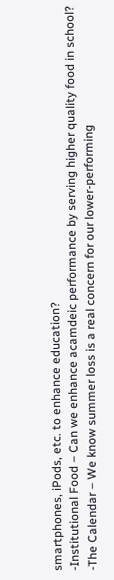smartphones, iPods, etc. to enhance education?
-Institutional Food – Can we enhance acamdeic performance by serving higher quality food in school?
-The Calendar – We know summer loss is a real concern for our lower-performing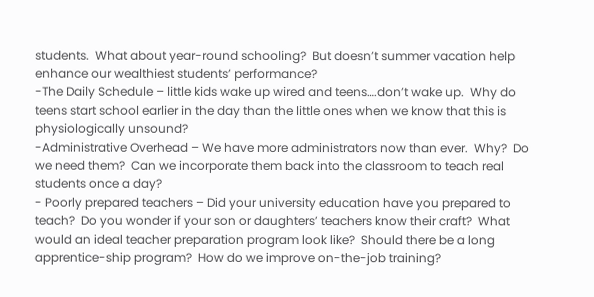students.  What about year-round schooling?  But doesn’t summer vacation help enhance our wealthiest students’ performance?
-The Daily Schedule – little kids wake up wired and teens….don’t wake up.  Why do teens start school earlier in the day than the little ones when we know that this is physiologically unsound?
-Administrative Overhead – We have more administrators now than ever.  Why?  Do we need them?  Can we incorporate them back into the classroom to teach real students once a day?
- Poorly prepared teachers – Did your university education have you prepared to teach?  Do you wonder if your son or daughters’ teachers know their craft?  What would an ideal teacher preparation program look like?  Should there be a long apprentice-ship program?  How do we improve on-the-job training?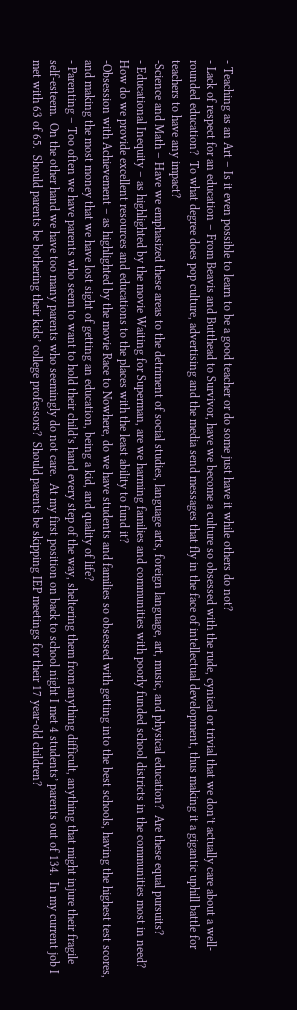- Teaching as an Art – Is it even possible to learn to be a good teacher or do some just have it while others do not?
- Lack of respect for an education – From Beavis and Butthead to Survivor, have we become a culture so obsessed with the rude, cynical or trivial that we don’t actually care about a well-rounded education?  To what degree does pop culture, advertising and the media send messages that fly in the face of intellectual development, thus making it a gigantic uphill battle for teachers to have any impact?
-Science and Math – Have we emphasized these areas to the detriment of social studies, language arts, foreign language, art, music, and physical education?  Are these equal pursuits?
- Educational Inequity – as highlighted by the movie Waiting for Superman, are we harming families and communities with poorly funded school districts in the communities most in need?  How do we provide excellent resources and educations to the places with the least ability to fund it?
-Obsession with Achievement – as highlighted by the movie Race to Nowhere, do we have students and families so obsessed with getting into the best schools, having the highest test scores, and making the most money that we have lost sight of getting an education, being a kid, and quality of life?
- Parenting – Too often we have parents who seem to want to hold their child’s hand every step of the way, sheltering them from anything difficult, anything that might injure their fragile self-esteem.  On the other hand we have too many parents who seemingly do not care.  At my first position on back to school night I met 4 students’ parents out of 134.  In my current job I met with 63 of 65.  Should parents be bothering their kids’ college professors?  Should parents be skipping IEP meetings for their 17 year-old children?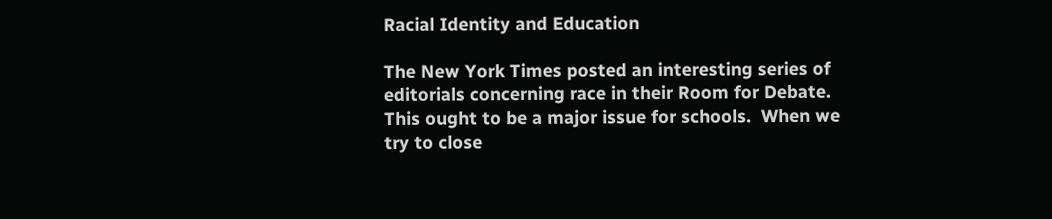Racial Identity and Education

The New York Times posted an interesting series of editorials concerning race in their Room for Debate.  This ought to be a major issue for schools.  When we try to close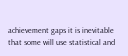achievement gaps it is inevitable that some will use statistical and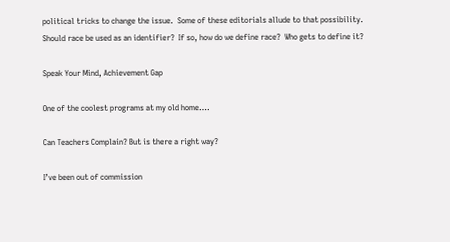political tricks to change the issue.  Some of these editorials allude to that possibility.  Should race be used as an identifier?  If so, how do we define race?  Who gets to define it?

Speak Your Mind, Achievement Gap

One of the coolest programs at my old home….

Can Teachers Complain? But is there a right way?

I’ve been out of commission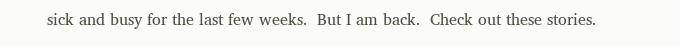sick and busy for the last few weeks.  But I am back.  Check out these stories.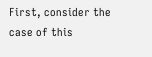First, consider the case of this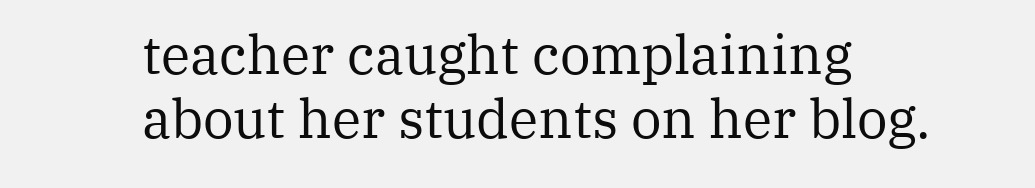teacher caught complaining about her students on her blog.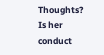Thoughts?  Is her conduct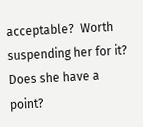acceptable?  Worth suspending her for it?  Does she have a point?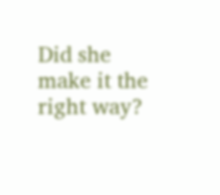Did she make it the right way?